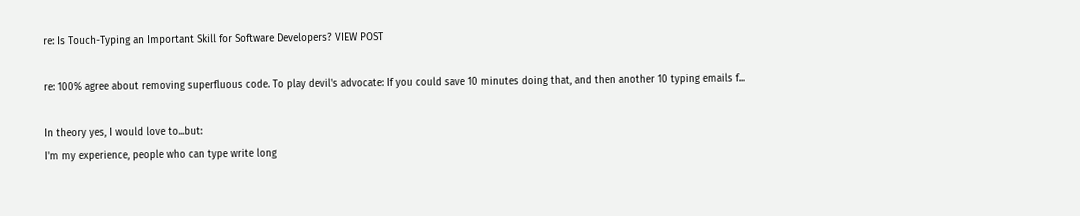re: Is Touch-Typing an Important Skill for Software Developers? VIEW POST

re: 100% agree about removing superfluous code. To play devil's advocate: If you could save 10 minutes doing that, and then another 10 typing emails f...

In theory yes, I would love to...but:
I'm my experience, people who can type write long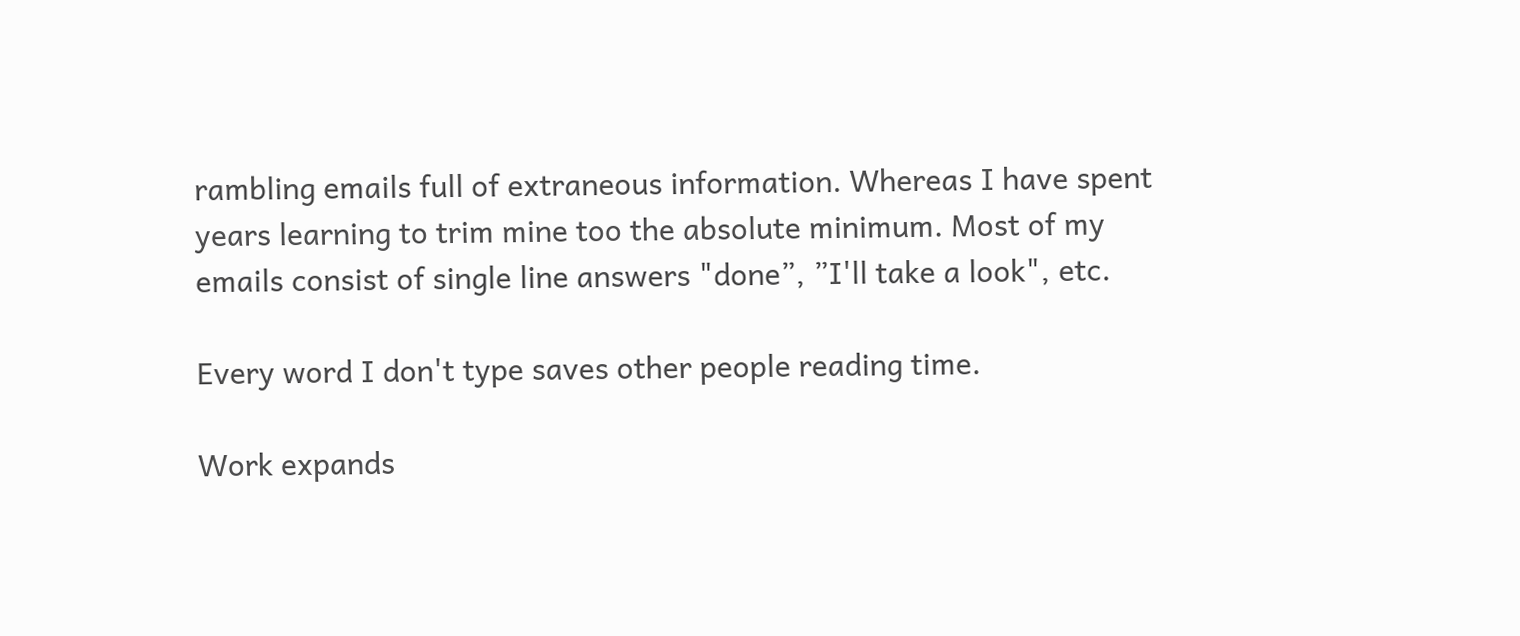rambling emails full of extraneous information. Whereas I have spent years learning to trim mine too the absolute minimum. Most of my emails consist of single line answers "done”, ”I'll take a look", etc.

Every word I don't type saves other people reading time.

Work expands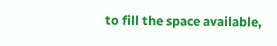to fill the space available,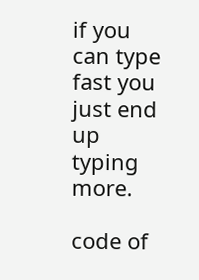if you can type fast you just end up typing more.

code of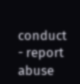conduct - report abuse